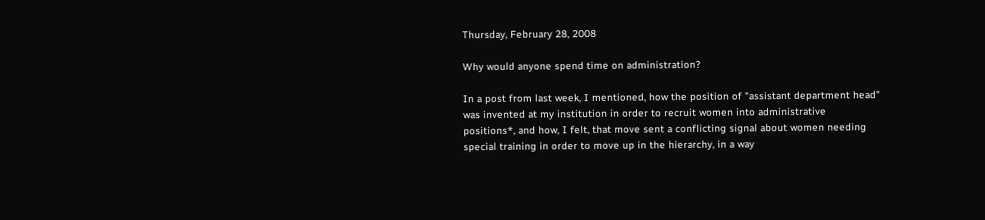Thursday, February 28, 2008

Why would anyone spend time on administration?

In a post from last week, I mentioned, how the position of "assistant department head" was invented at my institution in order to recruit women into administrative positions*, and how, I felt, that move sent a conflicting signal about women needing special training in order to move up in the hierarchy, in a way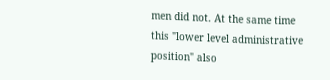men did not. At the same time this "lower level administrative position" also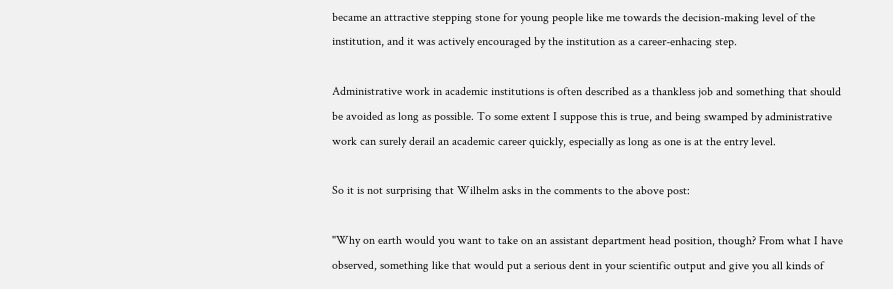became an attractive stepping stone for young people like me towards the decision-making level of the institution, and it was actively encouraged by the institution as a career-enhacing step.

Administrative work in academic institutions is often described as a thankless job and something that should be avoided as long as possible. To some extent I suppose this is true, and being swamped by administrative work can surely derail an academic career quickly, especially as long as one is at the entry level.

So it is not surprising that Wilhelm asks in the comments to the above post:

"Why on earth would you want to take on an assistant department head position, though? From what I have observed, something like that would put a serious dent in your scientific output and give you all kinds of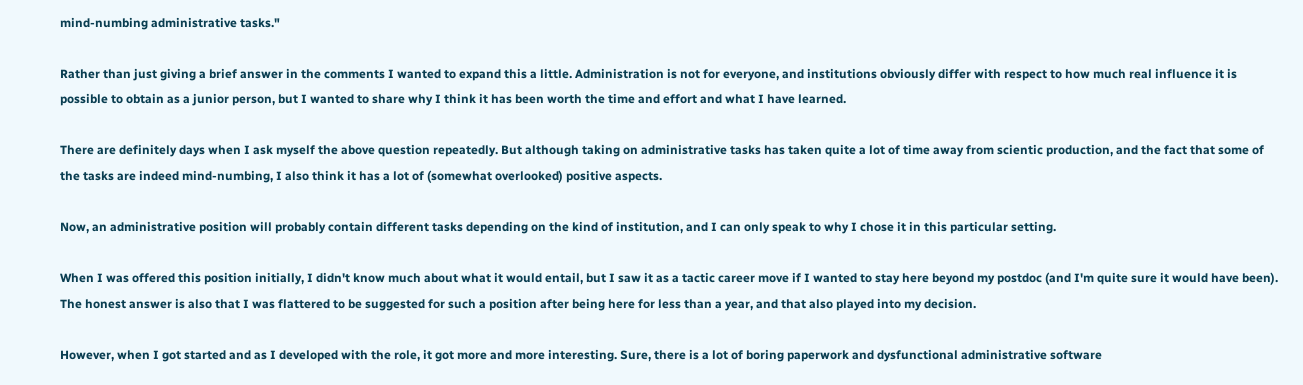mind-numbing administrative tasks."

Rather than just giving a brief answer in the comments I wanted to expand this a little. Administration is not for everyone, and institutions obviously differ with respect to how much real influence it is possible to obtain as a junior person, but I wanted to share why I think it has been worth the time and effort and what I have learned.

There are definitely days when I ask myself the above question repeatedly. But although taking on administrative tasks has taken quite a lot of time away from scientic production, and the fact that some of the tasks are indeed mind-numbing, I also think it has a lot of (somewhat overlooked) positive aspects.

Now, an administrative position will probably contain different tasks depending on the kind of institution, and I can only speak to why I chose it in this particular setting.

When I was offered this position initially, I didn't know much about what it would entail, but I saw it as a tactic career move if I wanted to stay here beyond my postdoc (and I'm quite sure it would have been). The honest answer is also that I was flattered to be suggested for such a position after being here for less than a year, and that also played into my decision.

However, when I got started and as I developed with the role, it got more and more interesting. Sure, there is a lot of boring paperwork and dysfunctional administrative software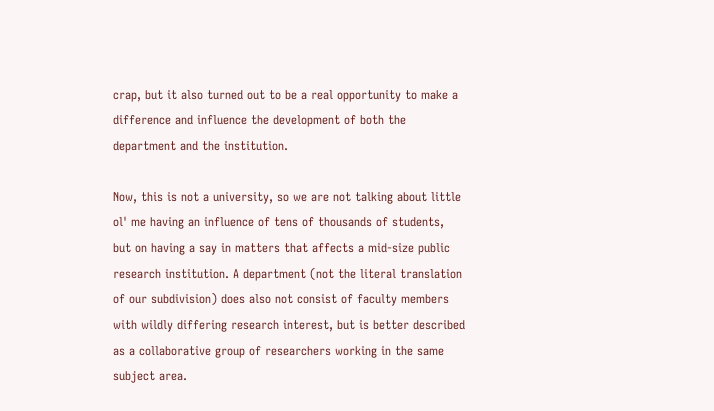crap, but it also turned out to be a real opportunity to make a difference and influence the development of both the department and the institution.

Now, this is not a university, so we are not talking about little ol' me having an influence of tens of thousands of students, but on having a say in matters that affects a mid-size public research institution. A department (not the literal translation of our subdivision) does also not consist of faculty members with wildly differing research interest, but is better described as a collaborative group of researchers working in the same subject area.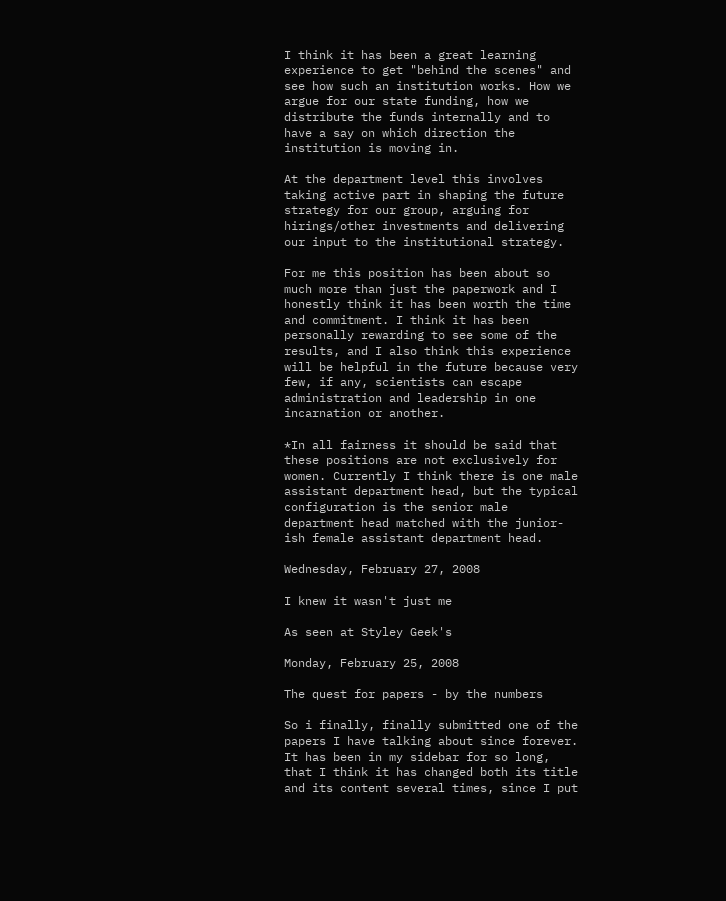I think it has been a great learning experience to get "behind the scenes" and see how such an institution works. How we argue for our state funding, how we distribute the funds internally and to have a say on which direction the institution is moving in.

At the department level this involves taking active part in shaping the future strategy for our group, arguing for hirings/other investments and delivering our input to the institutional strategy.

For me this position has been about so much more than just the paperwork and I honestly think it has been worth the time and commitment. I think it has been personally rewarding to see some of the results, and I also think this experience will be helpful in the future because very few, if any, scientists can escape administration and leadership in one incarnation or another.

*In all fairness it should be said that these positions are not exclusively for women. Currently I think there is one male assistant department head, but the typical configuration is the senior male department head matched with the junior-ish female assistant department head.

Wednesday, February 27, 2008

I knew it wasn't just me

As seen at Styley Geek's

Monday, February 25, 2008

The quest for papers - by the numbers

So i finally, finally submitted one of the papers I have talking about since forever. It has been in my sidebar for so long, that I think it has changed both its title and its content several times, since I put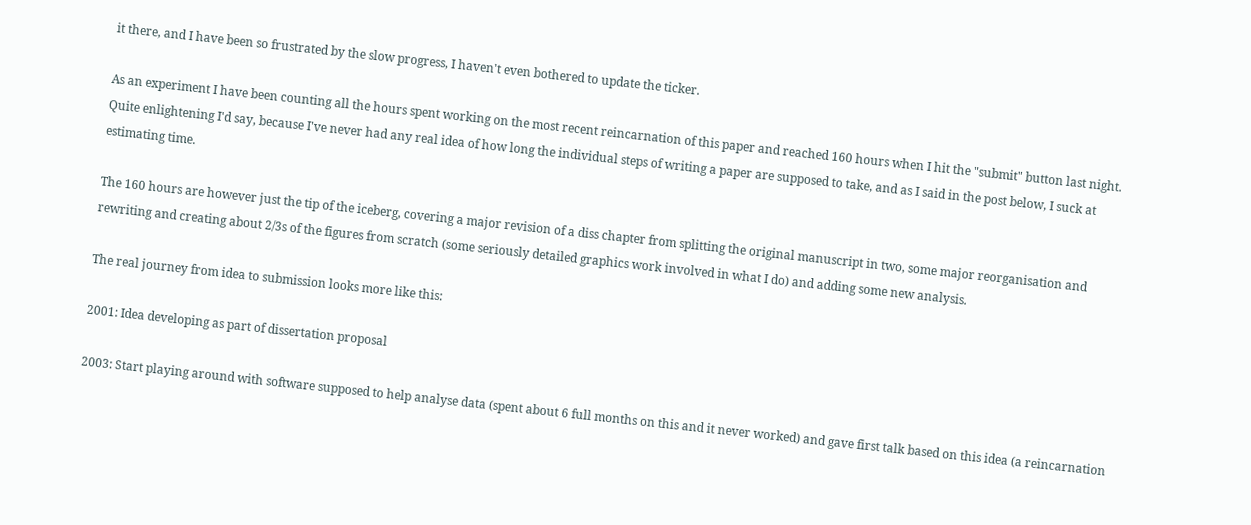it there, and I have been so frustrated by the slow progress, I haven't even bothered to update the ticker.

As an experiment I have been counting all the hours spent working on the most recent reincarnation of this paper and reached 160 hours when I hit the "submit" button last night. Quite enlightening I'd say, because I've never had any real idea of how long the individual steps of writing a paper are supposed to take, and as I said in the post below, I suck at estimating time.

The 160 hours are however just the tip of the iceberg, covering a major revision of a diss chapter from splitting the original manuscript in two, some major reorganisation and rewriting and creating about 2/3s of the figures from scratch (some seriously detailed graphics work involved in what I do) and adding some new analysis.

The real journey from idea to submission looks more like this:

2001: Idea developing as part of dissertation proposal

2003: Start playing around with software supposed to help analyse data (spent about 6 full months on this and it never worked) and gave first talk based on this idea (a reincarnation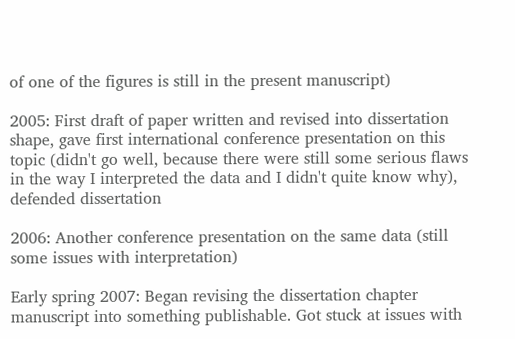of one of the figures is still in the present manuscript)

2005: First draft of paper written and revised into dissertation shape, gave first international conference presentation on this topic (didn't go well, because there were still some serious flaws in the way I interpreted the data and I didn't quite know why), defended dissertation

2006: Another conference presentation on the same data (still some issues with interpretation)

Early spring 2007: Began revising the dissertation chapter manuscript into something publishable. Got stuck at issues with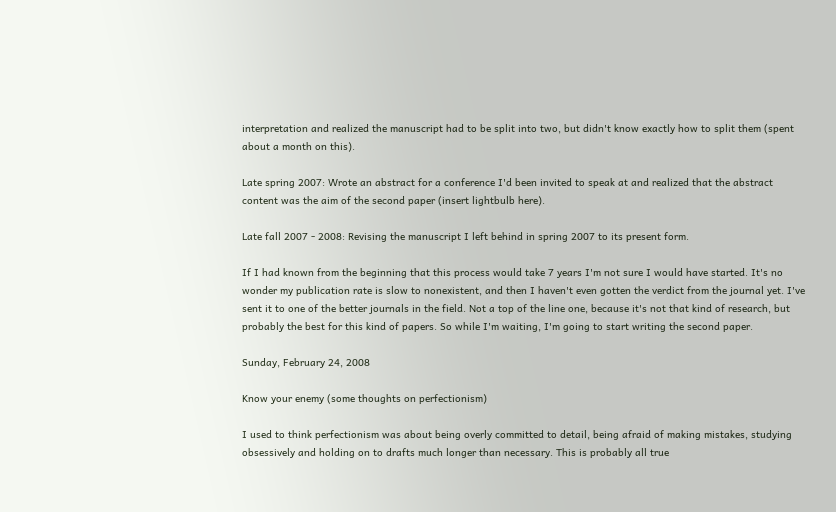interpretation and realized the manuscript had to be split into two, but didn't know exactly how to split them (spent about a month on this).

Late spring 2007: Wrote an abstract for a conference I'd been invited to speak at and realized that the abstract content was the aim of the second paper (insert lightbulb here).

Late fall 2007 - 2008: Revising the manuscript I left behind in spring 2007 to its present form.

If I had known from the beginning that this process would take 7 years I'm not sure I would have started. It's no wonder my publication rate is slow to nonexistent, and then I haven't even gotten the verdict from the journal yet. I've sent it to one of the better journals in the field. Not a top of the line one, because it's not that kind of research, but probably the best for this kind of papers. So while I'm waiting, I'm going to start writing the second paper.

Sunday, February 24, 2008

Know your enemy (some thoughts on perfectionism)

I used to think perfectionism was about being overly committed to detail, being afraid of making mistakes, studying obsessively and holding on to drafts much longer than necessary. This is probably all true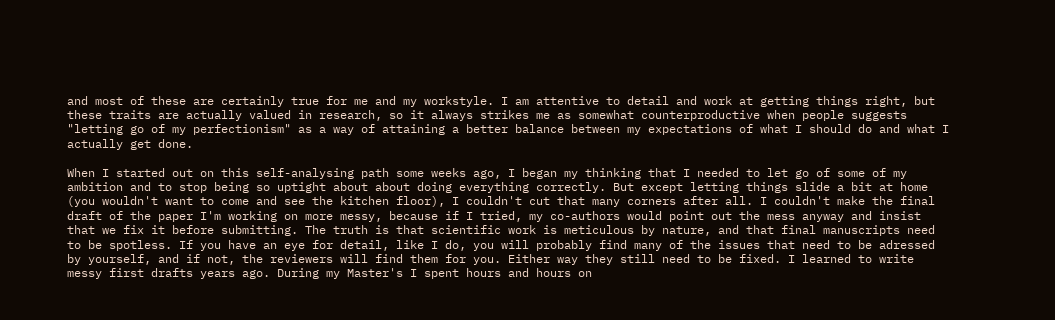and most of these are certainly true for me and my workstyle. I am attentive to detail and work at getting things right, but these traits are actually valued in research, so it always strikes me as somewhat counterproductive when people suggests "letting go of my perfectionism" as a way of attaining a better balance between my expectations of what I should do and what I actually get done.

When I started out on this self-analysing path some weeks ago, I began my thinking that I needed to let go of some of my ambition and to stop being so uptight about about doing everything correctly. But except letting things slide a bit at home (you wouldn't want to come and see the kitchen floor), I couldn't cut that many corners after all. I couldn't make the final draft of the paper I'm working on more messy, because if I tried, my co-authors would point out the mess anyway and insist that we fix it before submitting. The truth is that scientific work is meticulous by nature, and that final manuscripts need to be spotless. If you have an eye for detail, like I do, you will probably find many of the issues that need to be adressed by yourself, and if not, the reviewers will find them for you. Either way they still need to be fixed. I learned to write messy first drafts years ago. During my Master's I spent hours and hours on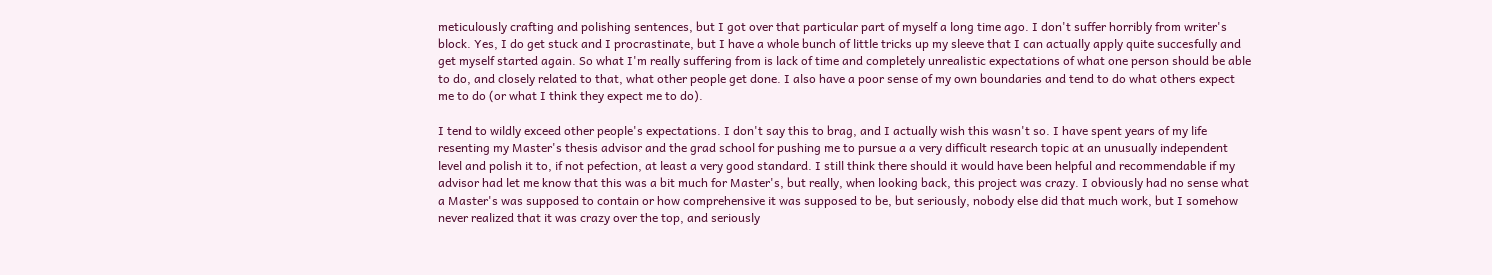meticulously crafting and polishing sentences, but I got over that particular part of myself a long time ago. I don't suffer horribly from writer's block. Yes, I do get stuck and I procrastinate, but I have a whole bunch of little tricks up my sleeve that I can actually apply quite succesfully and get myself started again. So what I'm really suffering from is lack of time and completely unrealistic expectations of what one person should be able to do, and closely related to that, what other people get done. I also have a poor sense of my own boundaries and tend to do what others expect me to do (or what I think they expect me to do).

I tend to wildly exceed other people's expectations. I don't say this to brag, and I actually wish this wasn't so. I have spent years of my life resenting my Master's thesis advisor and the grad school for pushing me to pursue a a very difficult research topic at an unusually independent level and polish it to, if not pefection, at least a very good standard. I still think there should it would have been helpful and recommendable if my advisor had let me know that this was a bit much for Master's, but really, when looking back, this project was crazy. I obviously had no sense what a Master's was supposed to contain or how comprehensive it was supposed to be, but seriously, nobody else did that much work, but I somehow never realized that it was crazy over the top, and seriously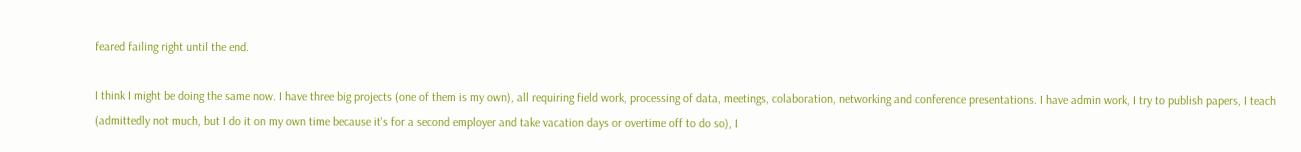feared failing right until the end.

I think I might be doing the same now. I have three big projects (one of them is my own), all requiring field work, processing of data, meetings, colaboration, networking and conference presentations. I have admin work, I try to publish papers, I teach (admittedly not much, but I do it on my own time because it's for a second employer and take vacation days or overtime off to do so), I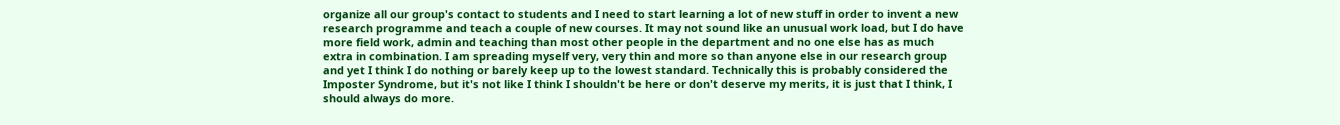organize all our group's contact to students and I need to start learning a lot of new stuff in order to invent a new research programme and teach a couple of new courses. It may not sound like an unusual work load, but I do have more field work, admin and teaching than most other people in the department and no one else has as much extra in combination. I am spreading myself very, very thin and more so than anyone else in our research group and yet I think I do nothing or barely keep up to the lowest standard. Technically this is probably considered the Imposter Syndrome, but it's not like I think I shouldn't be here or don't deserve my merits, it is just that I think, I should always do more.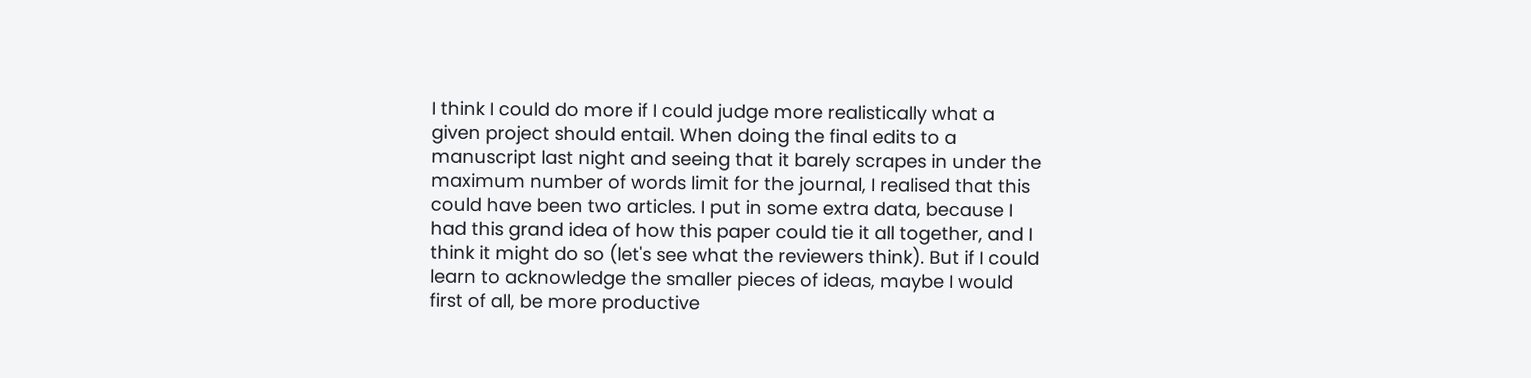I think I could do more if I could judge more realistically what a given project should entail. When doing the final edits to a manuscript last night and seeing that it barely scrapes in under the maximum number of words limit for the journal, I realised that this could have been two articles. I put in some extra data, because I had this grand idea of how this paper could tie it all together, and I think it might do so (let's see what the reviewers think). But if I could learn to acknowledge the smaller pieces of ideas, maybe I would first of all, be more productive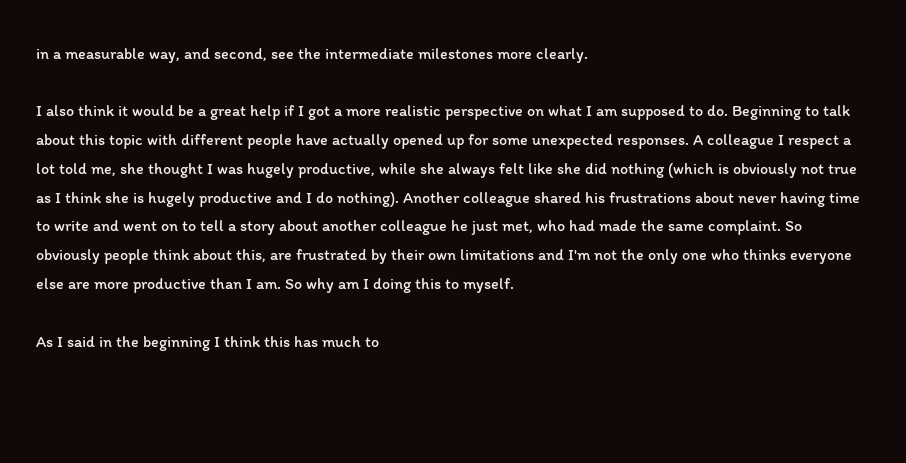in a measurable way, and second, see the intermediate milestones more clearly.

I also think it would be a great help if I got a more realistic perspective on what I am supposed to do. Beginning to talk about this topic with different people have actually opened up for some unexpected responses. A colleague I respect a lot told me, she thought I was hugely productive, while she always felt like she did nothing (which is obviously not true as I think she is hugely productive and I do nothing). Another colleague shared his frustrations about never having time to write and went on to tell a story about another colleague he just met, who had made the same complaint. So obviously people think about this, are frustrated by their own limitations and I'm not the only one who thinks everyone else are more productive than I am. So why am I doing this to myself.

As I said in the beginning I think this has much to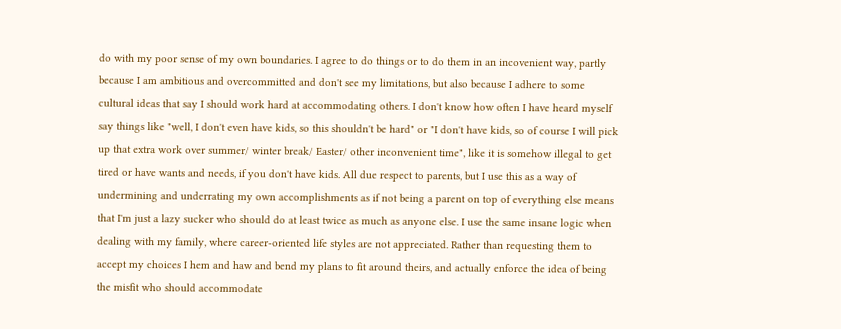do with my poor sense of my own boundaries. I agree to do things or to do them in an incovenient way, partly because I am ambitious and overcommitted and don't see my limitations, but also because I adhere to some cultural ideas that say I should work hard at accommodating others. I don't know how often I have heard myself say things like "well, I don't even have kids, so this shouldn't be hard" or "I don't have kids, so of course I will pick up that extra work over summer/ winter break/ Easter/ other inconvenient time", like it is somehow illegal to get tired or have wants and needs, if you don't have kids. All due respect to parents, but I use this as a way of undermining and underrating my own accomplishments as if not being a parent on top of everything else means that I'm just a lazy sucker who should do at least twice as much as anyone else. I use the same insane logic when dealing with my family, where career-oriented life styles are not appreciated. Rather than requesting them to accept my choices I hem and haw and bend my plans to fit around theirs, and actually enforce the idea of being the misfit who should accommodate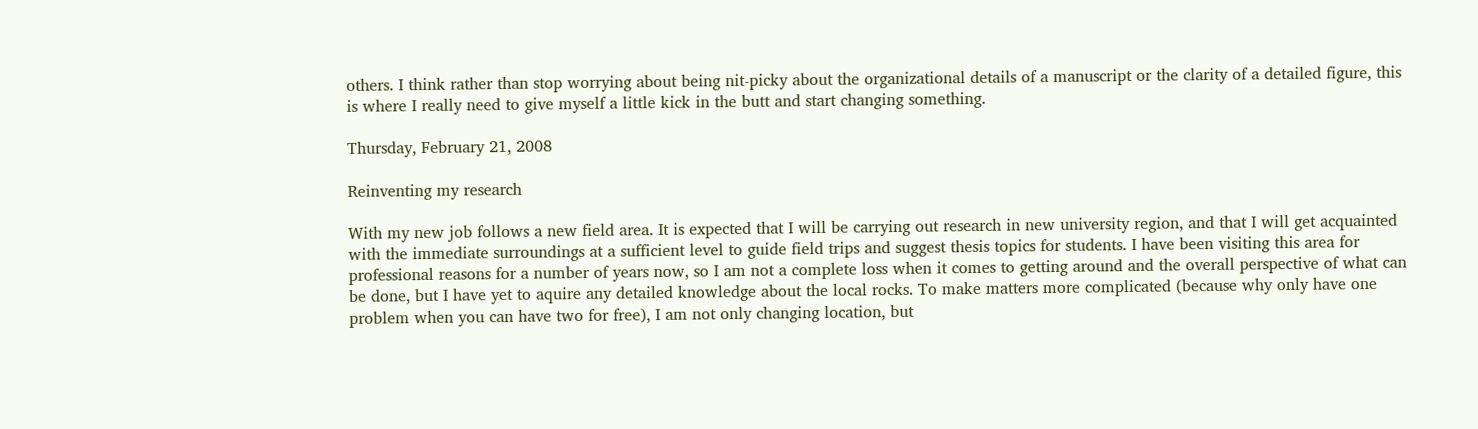others. I think rather than stop worrying about being nit-picky about the organizational details of a manuscript or the clarity of a detailed figure, this is where I really need to give myself a little kick in the butt and start changing something.

Thursday, February 21, 2008

Reinventing my research

With my new job follows a new field area. It is expected that I will be carrying out research in new university region, and that I will get acquainted with the immediate surroundings at a sufficient level to guide field trips and suggest thesis topics for students. I have been visiting this area for professional reasons for a number of years now, so I am not a complete loss when it comes to getting around and the overall perspective of what can be done, but I have yet to aquire any detailed knowledge about the local rocks. To make matters more complicated (because why only have one problem when you can have two for free), I am not only changing location, but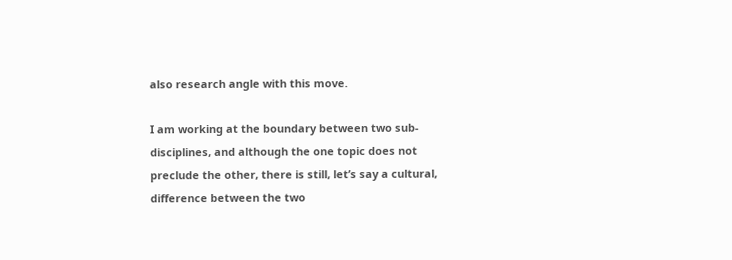also research angle with this move.

I am working at the boundary between two sub-disciplines, and although the one topic does not preclude the other, there is still, let’s say a cultural, difference between the two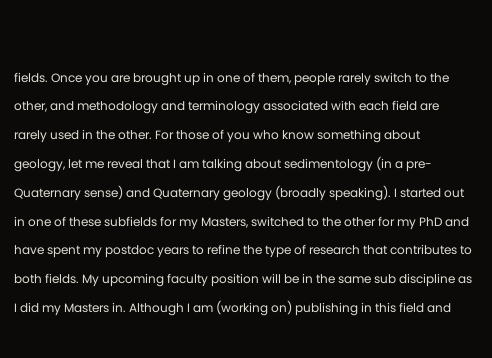fields. Once you are brought up in one of them, people rarely switch to the other, and methodology and terminology associated with each field are rarely used in the other. For those of you who know something about geology, let me reveal that I am talking about sedimentology (in a pre-Quaternary sense) and Quaternary geology (broadly speaking). I started out in one of these subfields for my Masters, switched to the other for my PhD and have spent my postdoc years to refine the type of research that contributes to both fields. My upcoming faculty position will be in the same sub discipline as I did my Masters in. Although I am (working on) publishing in this field and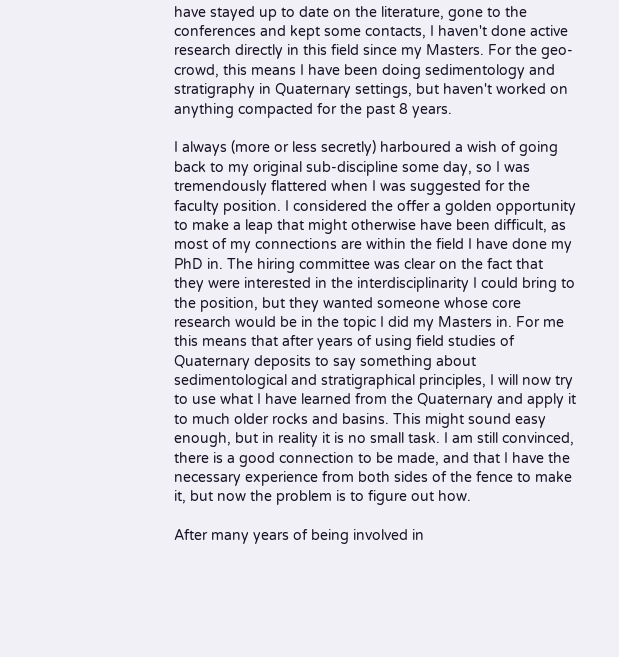have stayed up to date on the literature, gone to the conferences and kept some contacts, I haven't done active research directly in this field since my Masters. For the geo-crowd, this means I have been doing sedimentology and stratigraphy in Quaternary settings, but haven't worked on anything compacted for the past 8 years.

I always (more or less secretly) harboured a wish of going back to my original sub-discipline some day, so I was tremendously flattered when I was suggested for the faculty position. I considered the offer a golden opportunity to make a leap that might otherwise have been difficult, as most of my connections are within the field I have done my PhD in. The hiring committee was clear on the fact that they were interested in the interdisciplinarity I could bring to the position, but they wanted someone whose core research would be in the topic I did my Masters in. For me this means that after years of using field studies of Quaternary deposits to say something about sedimentological and stratigraphical principles, I will now try to use what I have learned from the Quaternary and apply it to much older rocks and basins. This might sound easy enough, but in reality it is no small task. I am still convinced, there is a good connection to be made, and that I have the necessary experience from both sides of the fence to make it, but now the problem is to figure out how.

After many years of being involved in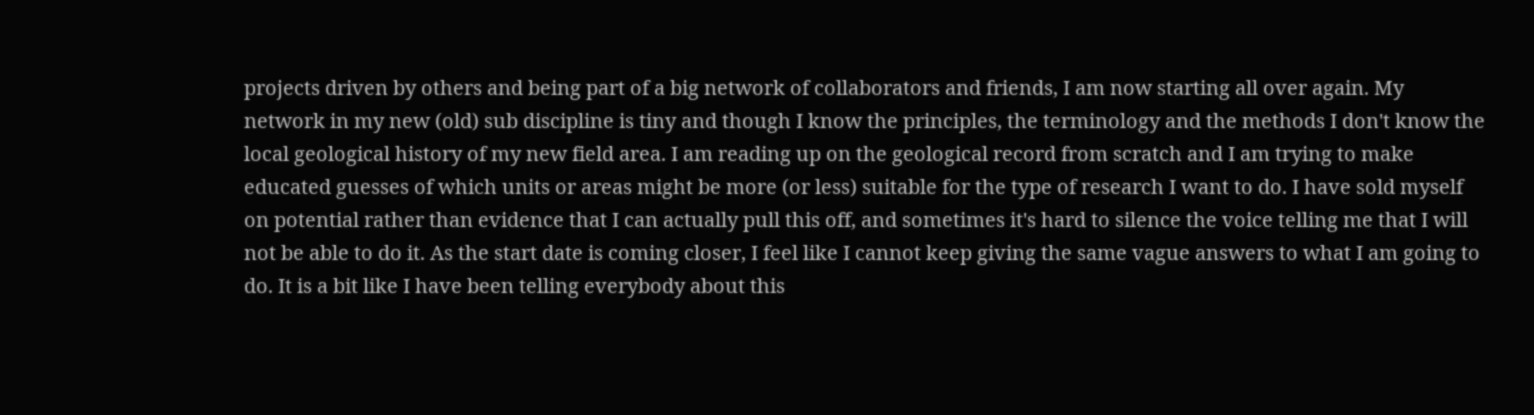projects driven by others and being part of a big network of collaborators and friends, I am now starting all over again. My network in my new (old) sub discipline is tiny and though I know the principles, the terminology and the methods I don't know the local geological history of my new field area. I am reading up on the geological record from scratch and I am trying to make educated guesses of which units or areas might be more (or less) suitable for the type of research I want to do. I have sold myself on potential rather than evidence that I can actually pull this off, and sometimes it's hard to silence the voice telling me that I will not be able to do it. As the start date is coming closer, I feel like I cannot keep giving the same vague answers to what I am going to do. It is a bit like I have been telling everybody about this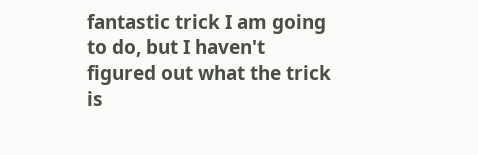fantastic trick I am going to do, but I haven't figured out what the trick is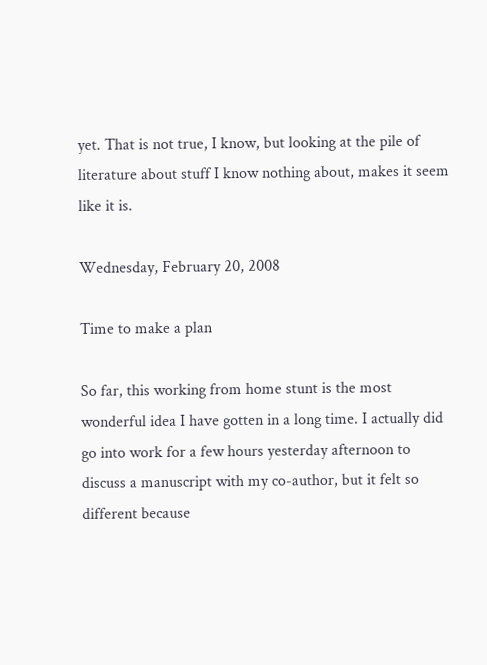yet. That is not true, I know, but looking at the pile of literature about stuff I know nothing about, makes it seem like it is.

Wednesday, February 20, 2008

Time to make a plan

So far, this working from home stunt is the most wonderful idea I have gotten in a long time. I actually did go into work for a few hours yesterday afternoon to discuss a manuscript with my co-author, but it felt so different because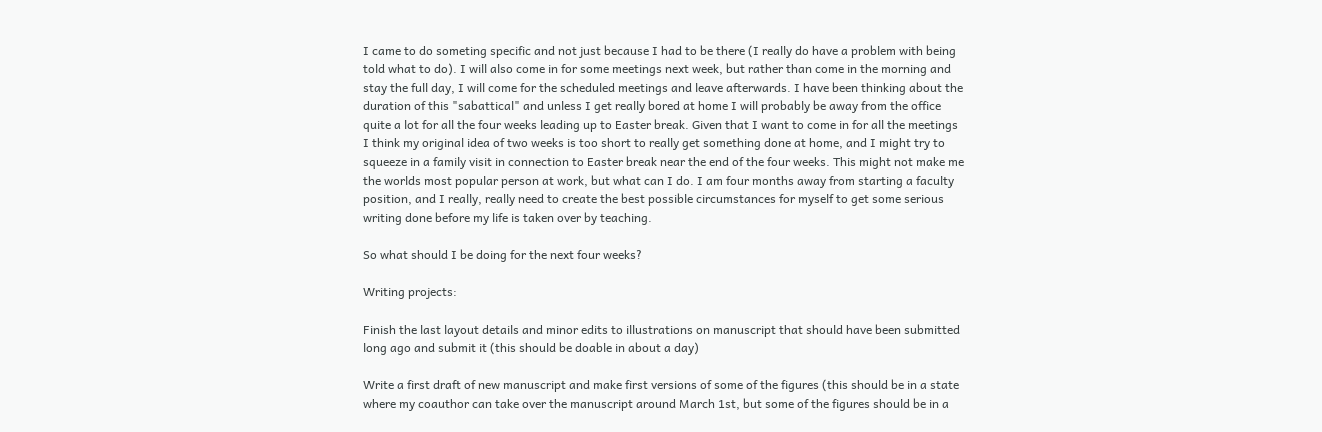I came to do someting specific and not just because I had to be there (I really do have a problem with being told what to do). I will also come in for some meetings next week, but rather than come in the morning and stay the full day, I will come for the scheduled meetings and leave afterwards. I have been thinking about the duration of this "sabattical" and unless I get really bored at home I will probably be away from the office quite a lot for all the four weeks leading up to Easter break. Given that I want to come in for all the meetings I think my original idea of two weeks is too short to really get something done at home, and I might try to squeeze in a family visit in connection to Easter break near the end of the four weeks. This might not make me the worlds most popular person at work, but what can I do. I am four months away from starting a faculty position, and I really, really need to create the best possible circumstances for myself to get some serious writing done before my life is taken over by teaching.

So what should I be doing for the next four weeks?

Writing projects:

Finish the last layout details and minor edits to illustrations on manuscript that should have been submitted long ago and submit it (this should be doable in about a day)

Write a first draft of new manuscript and make first versions of some of the figures (this should be in a state where my coauthor can take over the manuscript around March 1st, but some of the figures should be in a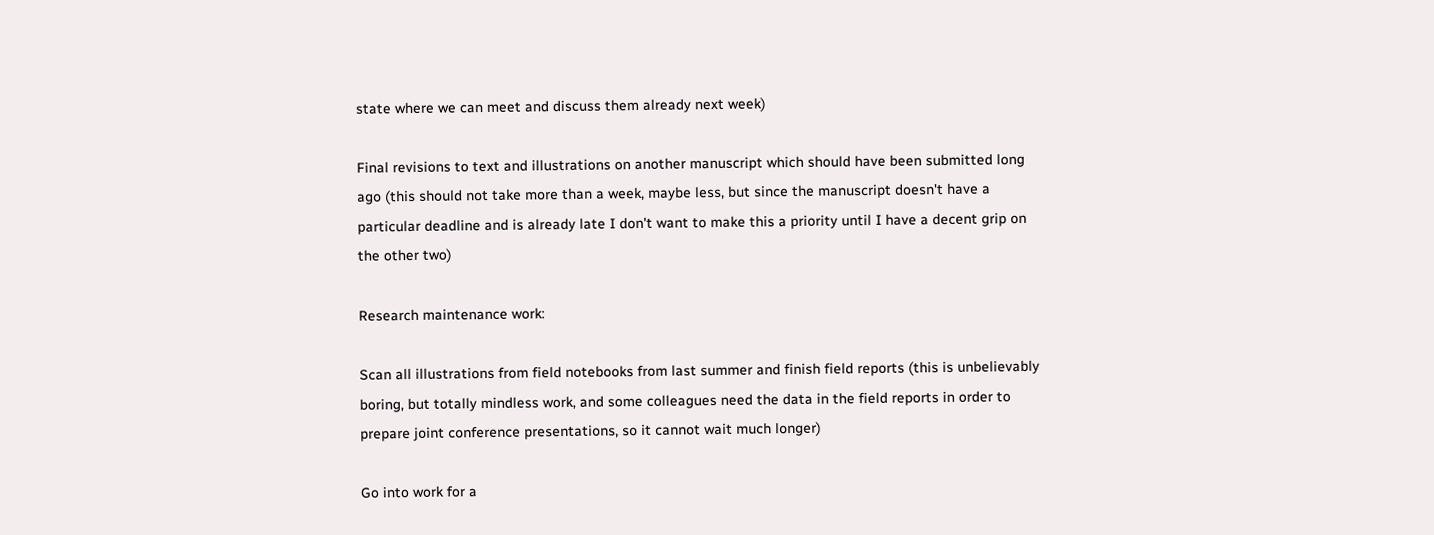state where we can meet and discuss them already next week)

Final revisions to text and illustrations on another manuscript which should have been submitted long ago (this should not take more than a week, maybe less, but since the manuscript doesn't have a particular deadline and is already late I don't want to make this a priority until I have a decent grip on the other two)

Research maintenance work:

Scan all illustrations from field notebooks from last summer and finish field reports (this is unbelievably boring, but totally mindless work, and some colleagues need the data in the field reports in order to prepare joint conference presentations, so it cannot wait much longer)

Go into work for a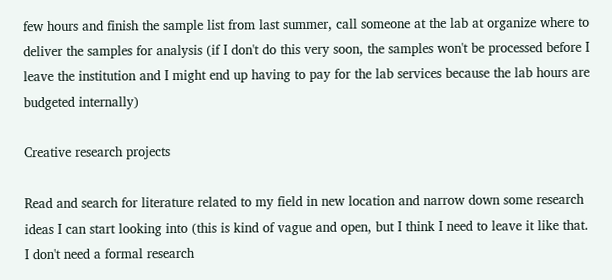few hours and finish the sample list from last summer, call someone at the lab at organize where to deliver the samples for analysis (if I don't do this very soon, the samples won't be processed before I leave the institution and I might end up having to pay for the lab services because the lab hours are budgeted internally)

Creative research projects

Read and search for literature related to my field in new location and narrow down some research ideas I can start looking into (this is kind of vague and open, but I think I need to leave it like that. I don't need a formal research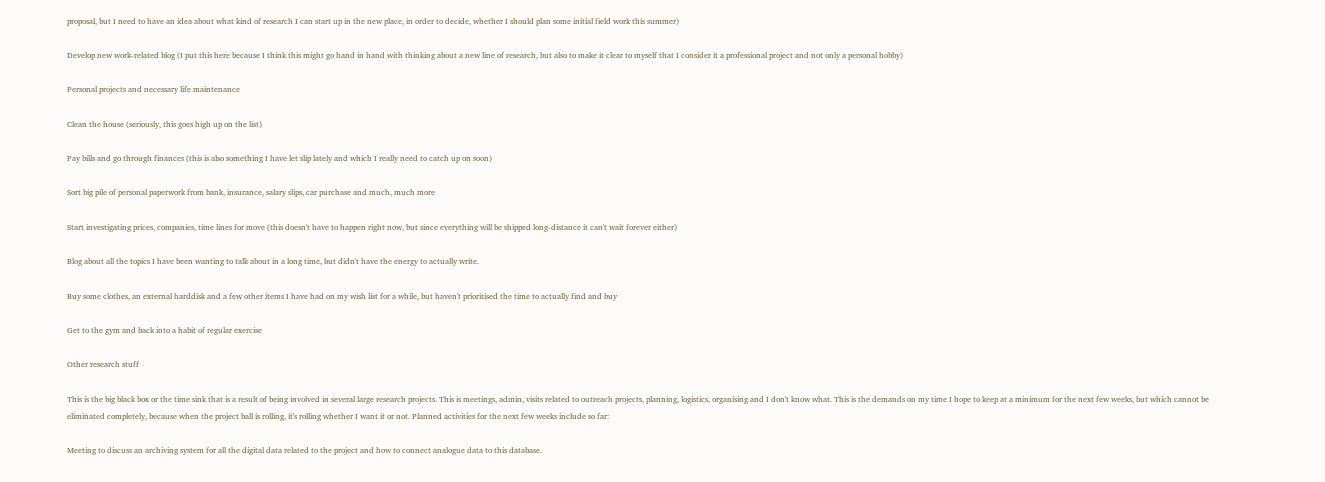proposal, but I need to have an idea about what kind of research I can start up in the new place, in order to decide, whether I should plan some initial field work this summer)

Develop new work-related blog (I put this here because I think this might go hand in hand with thinking about a new line of research, but also to make it clear to myself that I consider it a professional project and not only a personal hobby)

Personal projects and necessary life maintenance

Clean the house (seriously, this goes high up on the list)

Pay bills and go through finances (this is also something I have let slip lately and which I really need to catch up on soon)

Sort big pile of personal paperwork from bank, insurance, salary slips, car purchase and much, much more

Start investigating prices, companies, time lines for move (this doesn't have to happen right now, but since everything will be shipped long-distance it can't wait forever either)

Blog about all the topics I have been wanting to talk about in a long time, but didn't have the energy to actually write.

Buy some clothes, an external harddisk and a few other items I have had on my wish list for a while, but haven't prioritised the time to actually find and buy

Get to the gym and back into a habit of regular exercise

Other research stuff

This is the big black box or the time sink that is a result of being involved in several large research projects. This is meetings, admin, visits related to outreach projects, planning, logistics, organising and I don't know what. This is the demands on my time I hope to keep at a minimum for the next few weeks, but which cannot be eliminated completely, because when the project ball is rolling, it's rolling whether I want it or not. Planned activities for the next few weeks include so far:

Meeting to discuss an archiving system for all the digital data related to the project and how to connect analogue data to this database.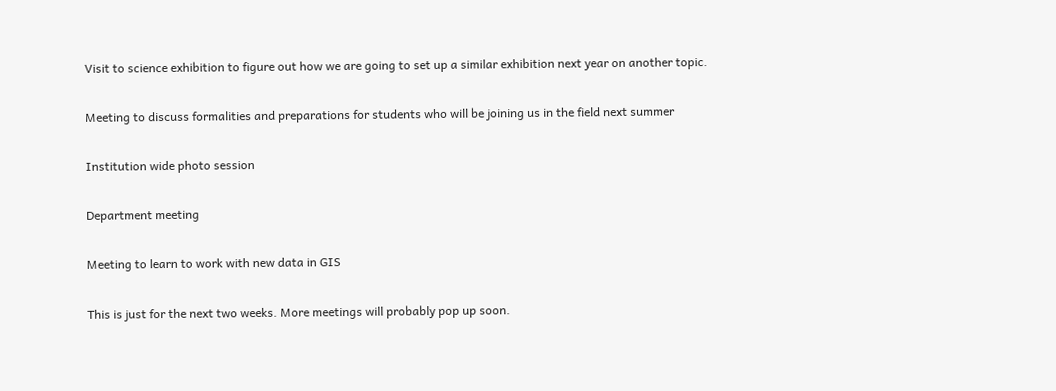Visit to science exhibition to figure out how we are going to set up a similar exhibition next year on another topic.

Meeting to discuss formalities and preparations for students who will be joining us in the field next summer

Institution wide photo session

Department meeting

Meeting to learn to work with new data in GIS

This is just for the next two weeks. More meetings will probably pop up soon.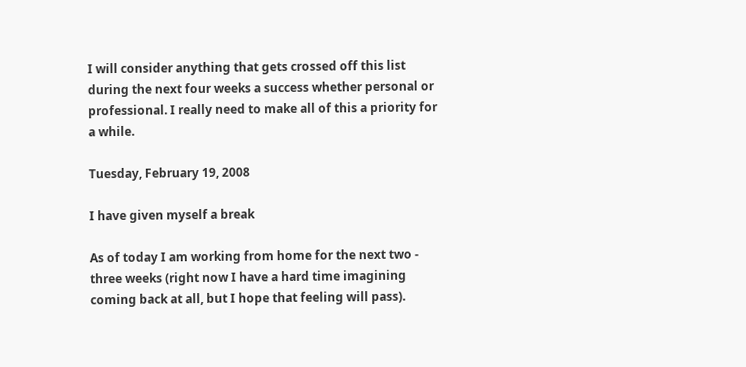I will consider anything that gets crossed off this list during the next four weeks a success whether personal or professional. I really need to make all of this a priority for a while.

Tuesday, February 19, 2008

I have given myself a break

As of today I am working from home for the next two - three weeks (right now I have a hard time imagining coming back at all, but I hope that feeling will pass).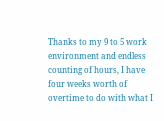Thanks to my 9 to 5 work environment and endless counting of hours, I have four weeks worth of overtime to do with what I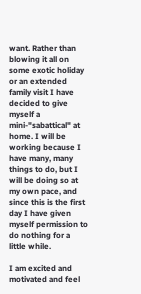want. Rather than blowing it all on some exotic holiday or an extended family visit I have decided to give myself a mini-"sabattical" at home. I will be working because I have many, many things to do, but I will be doing so at my own pace, and since this is the first day I have given myself permission to do nothing for a little while.

I am excited and motivated and feel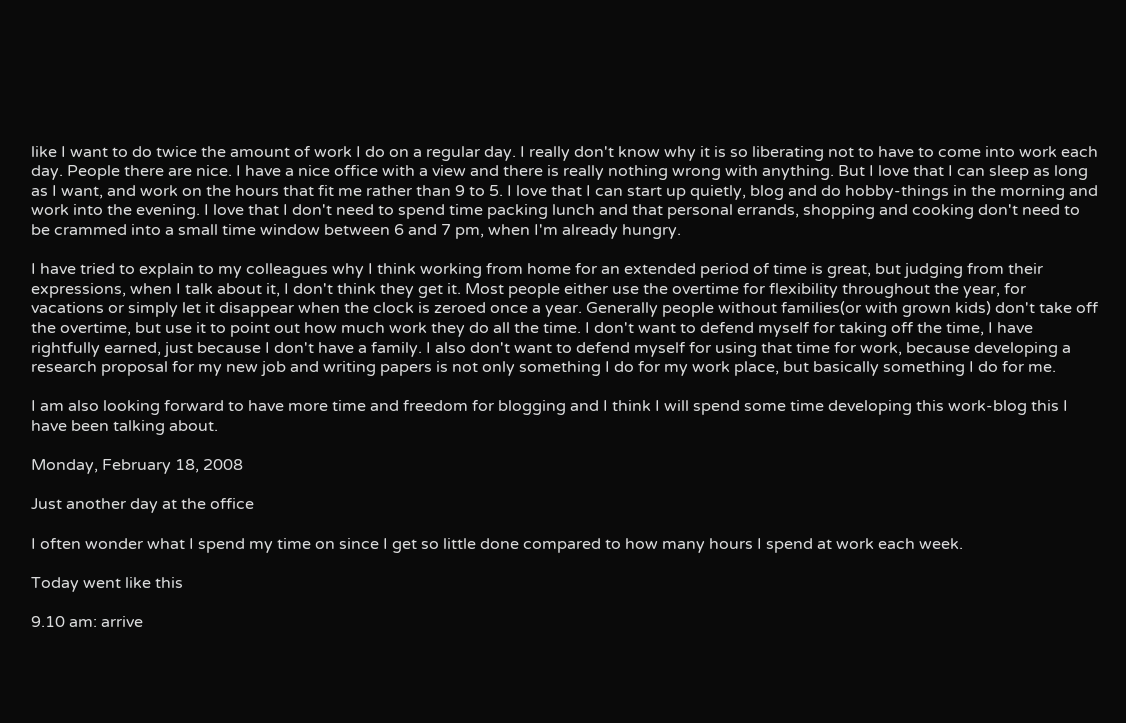like I want to do twice the amount of work I do on a regular day. I really don't know why it is so liberating not to have to come into work each day. People there are nice. I have a nice office with a view and there is really nothing wrong with anything. But I love that I can sleep as long as I want, and work on the hours that fit me rather than 9 to 5. I love that I can start up quietly, blog and do hobby-things in the morning and work into the evening. I love that I don't need to spend time packing lunch and that personal errands, shopping and cooking don't need to be crammed into a small time window between 6 and 7 pm, when I'm already hungry.

I have tried to explain to my colleagues why I think working from home for an extended period of time is great, but judging from their expressions, when I talk about it, I don't think they get it. Most people either use the overtime for flexibility throughout the year, for vacations or simply let it disappear when the clock is zeroed once a year. Generally people without families(or with grown kids) don't take off the overtime, but use it to point out how much work they do all the time. I don't want to defend myself for taking off the time, I have rightfully earned, just because I don't have a family. I also don't want to defend myself for using that time for work, because developing a research proposal for my new job and writing papers is not only something I do for my work place, but basically something I do for me.

I am also looking forward to have more time and freedom for blogging and I think I will spend some time developing this work-blog this I have been talking about.

Monday, February 18, 2008

Just another day at the office

I often wonder what I spend my time on since I get so little done compared to how many hours I spend at work each week.

Today went like this

9.10 am: arrive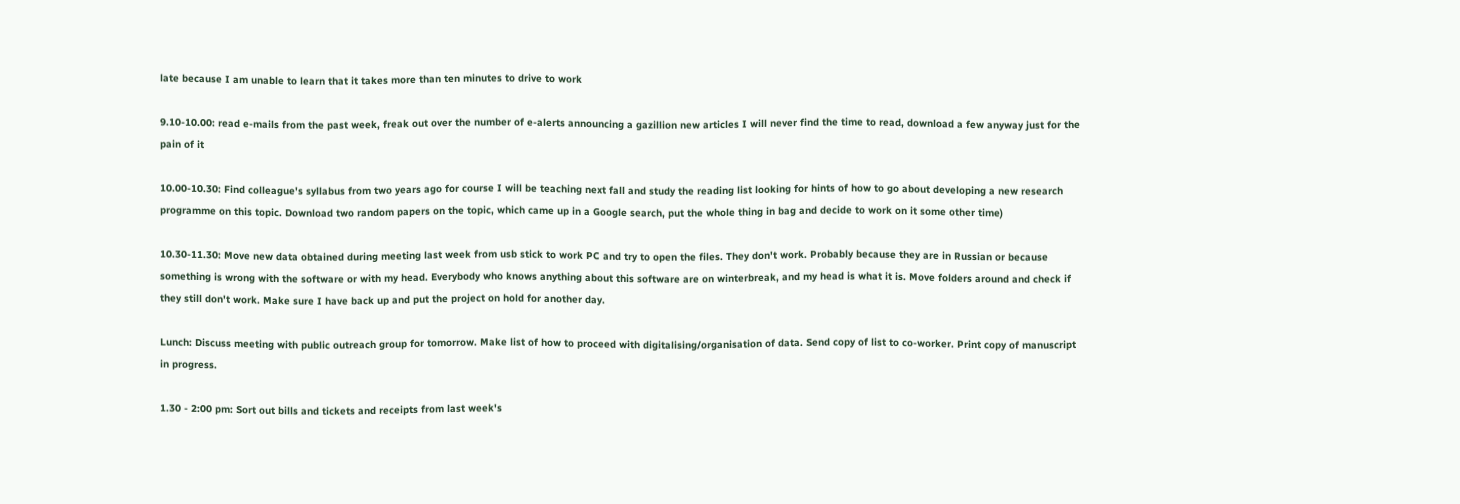late because I am unable to learn that it takes more than ten minutes to drive to work

9.10-10.00: read e-mails from the past week, freak out over the number of e-alerts announcing a gazillion new articles I will never find the time to read, download a few anyway just for the pain of it

10.00-10.30: Find colleague's syllabus from two years ago for course I will be teaching next fall and study the reading list looking for hints of how to go about developing a new research programme on this topic. Download two random papers on the topic, which came up in a Google search, put the whole thing in bag and decide to work on it some other time)

10.30-11.30: Move new data obtained during meeting last week from usb stick to work PC and try to open the files. They don't work. Probably because they are in Russian or because something is wrong with the software or with my head. Everybody who knows anything about this software are on winterbreak, and my head is what it is. Move folders around and check if they still don't work. Make sure I have back up and put the project on hold for another day.

Lunch: Discuss meeting with public outreach group for tomorrow. Make list of how to proceed with digitalising/organisation of data. Send copy of list to co-worker. Print copy of manuscript in progress.

1.30 - 2:00 pm: Sort out bills and tickets and receipts from last week's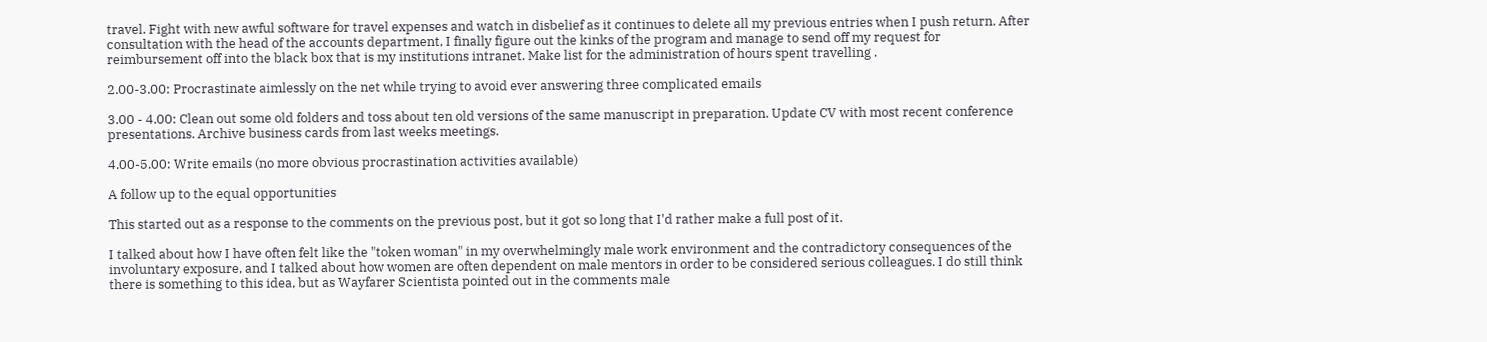travel. Fight with new awful software for travel expenses and watch in disbelief as it continues to delete all my previous entries when I push return. After consultation with the head of the accounts department, I finally figure out the kinks of the program and manage to send off my request for reimbursement off into the black box that is my institutions intranet. Make list for the administration of hours spent travelling .

2.00-3.00: Procrastinate aimlessly on the net while trying to avoid ever answering three complicated emails

3.00 - 4.00: Clean out some old folders and toss about ten old versions of the same manuscript in preparation. Update CV with most recent conference presentations. Archive business cards from last weeks meetings.

4.00-5.00: Write emails (no more obvious procrastination activities available)

A follow up to the equal opportunities

This started out as a response to the comments on the previous post, but it got so long that I'd rather make a full post of it.

I talked about how I have often felt like the "token woman" in my overwhelmingly male work environment and the contradictory consequences of the involuntary exposure, and I talked about how women are often dependent on male mentors in order to be considered serious colleagues. I do still think there is something to this idea, but as Wayfarer Scientista pointed out in the comments male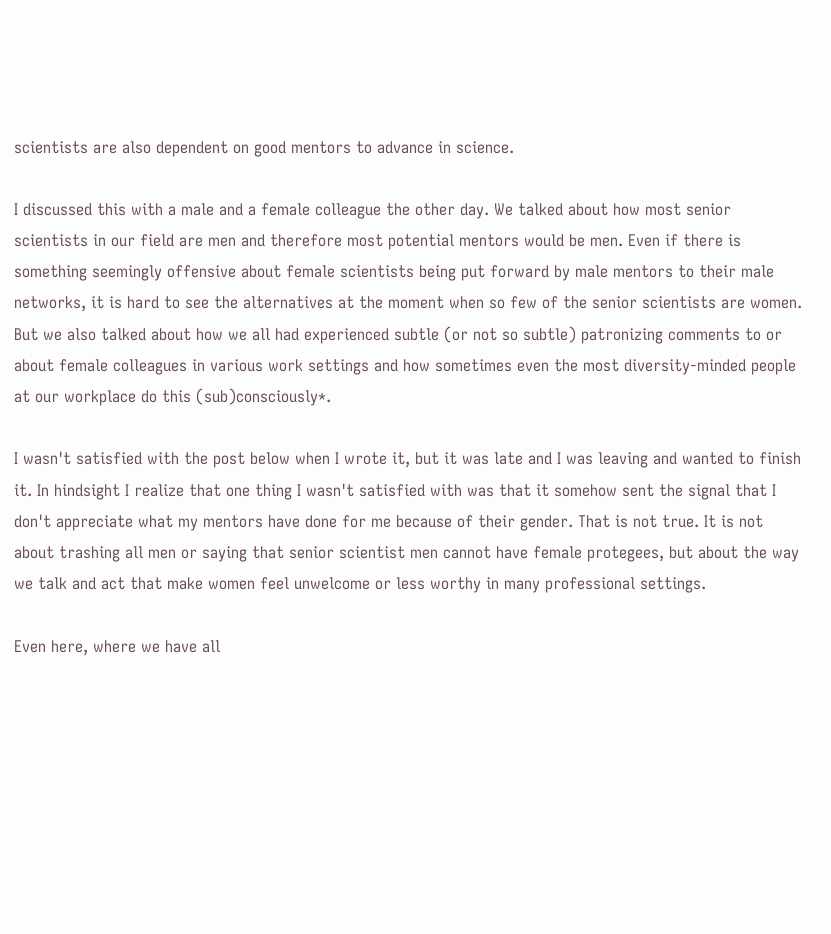scientists are also dependent on good mentors to advance in science.

I discussed this with a male and a female colleague the other day. We talked about how most senior scientists in our field are men and therefore most potential mentors would be men. Even if there is something seemingly offensive about female scientists being put forward by male mentors to their male networks, it is hard to see the alternatives at the moment when so few of the senior scientists are women. But we also talked about how we all had experienced subtle (or not so subtle) patronizing comments to or about female colleagues in various work settings and how sometimes even the most diversity-minded people at our workplace do this (sub)consciously*.

I wasn't satisfied with the post below when I wrote it, but it was late and I was leaving and wanted to finish it. In hindsight I realize that one thing I wasn't satisfied with was that it somehow sent the signal that I don't appreciate what my mentors have done for me because of their gender. That is not true. It is not about trashing all men or saying that senior scientist men cannot have female protegees, but about the way we talk and act that make women feel unwelcome or less worthy in many professional settings.

Even here, where we have all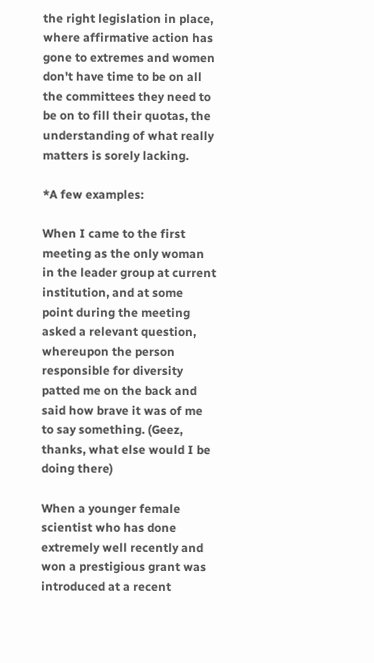the right legislation in place, where affirmative action has gone to extremes and women don't have time to be on all the committees they need to be on to fill their quotas, the understanding of what really matters is sorely lacking.

*A few examples:

When I came to the first meeting as the only woman in the leader group at current institution, and at some point during the meeting asked a relevant question, whereupon the person responsible for diversity patted me on the back and said how brave it was of me to say something. (Geez, thanks, what else would I be doing there)

When a younger female scientist who has done extremely well recently and won a prestigious grant was introduced at a recent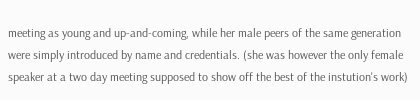meeting as young and up-and-coming, while her male peers of the same generation were simply introduced by name and credentials. (she was however the only female speaker at a two day meeting supposed to show off the best of the instution's work)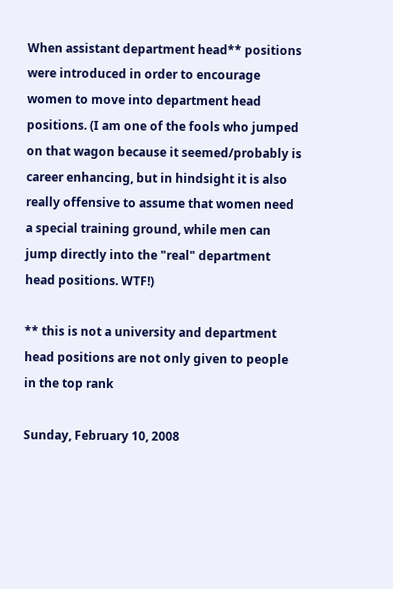When assistant department head** positions were introduced in order to encourage women to move into department head positions. (I am one of the fools who jumped on that wagon because it seemed/probably is career enhancing, but in hindsight it is also really offensive to assume that women need a special training ground, while men can jump directly into the "real" department head positions. WTF!)

** this is not a university and department head positions are not only given to people in the top rank

Sunday, February 10, 2008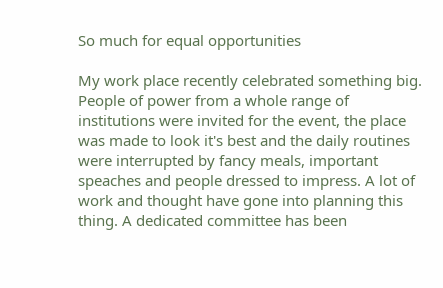So much for equal opportunities

My work place recently celebrated something big. People of power from a whole range of institutions were invited for the event, the place was made to look it's best and the daily routines were interrupted by fancy meals, important speaches and people dressed to impress. A lot of work and thought have gone into planning this thing. A dedicated committee has been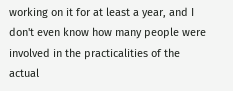working on it for at least a year, and I don't even know how many people were involved in the practicalities of the actual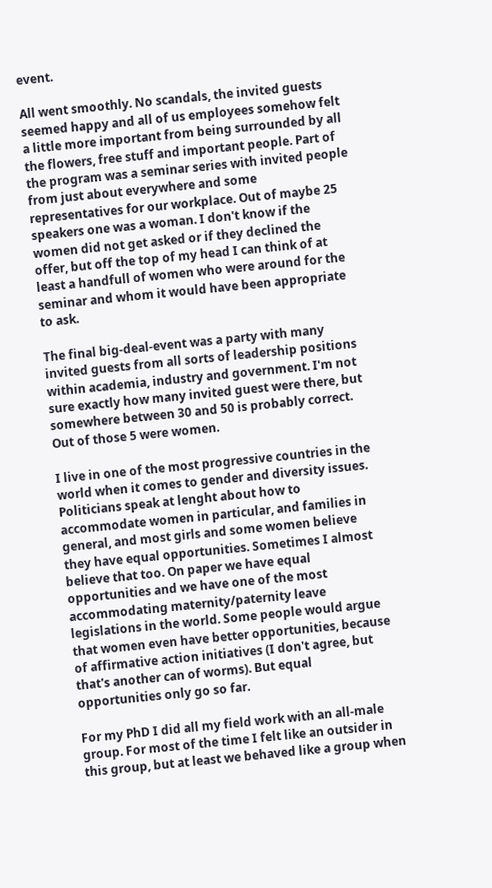event.

All went smoothly. No scandals, the invited guests seemed happy and all of us employees somehow felt a little more important from being surrounded by all the flowers, free stuff and important people. Part of the program was a seminar series with invited people from just about everywhere and some representatives for our workplace. Out of maybe 25 speakers one was a woman. I don't know if the women did not get asked or if they declined the offer, but off the top of my head I can think of at least a handfull of women who were around for the seminar and whom it would have been appropriate to ask.

The final big-deal-event was a party with many invited guests from all sorts of leadership positions within academia, industry and government. I'm not sure exactly how many invited guest were there, but somewhere between 30 and 50 is probably correct. Out of those 5 were women.

I live in one of the most progressive countries in the world when it comes to gender and diversity issues. Politicians speak at lenght about how to accommodate women in particular, and families in general, and most girls and some women believe they have equal opportunities. Sometimes I almost believe that too. On paper we have equal opportunities and we have one of the most accommodating maternity/paternity leave legislations in the world. Some people would argue that women even have better opportunities, because of affirmative action initiatives (I don't agree, but that's another can of worms). But equal opportunities only go so far.

For my PhD I did all my field work with an all-male group. For most of the time I felt like an outsider in this group, but at least we behaved like a group when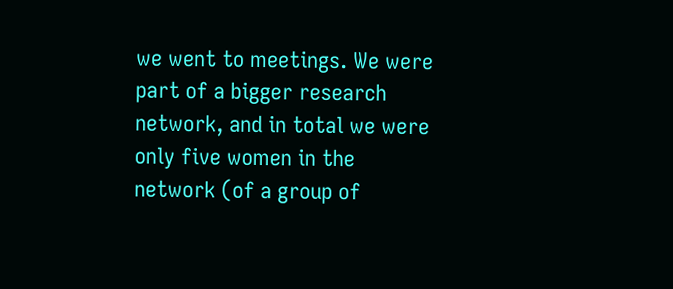we went to meetings. We were part of a bigger research network, and in total we were only five women in the network (of a group of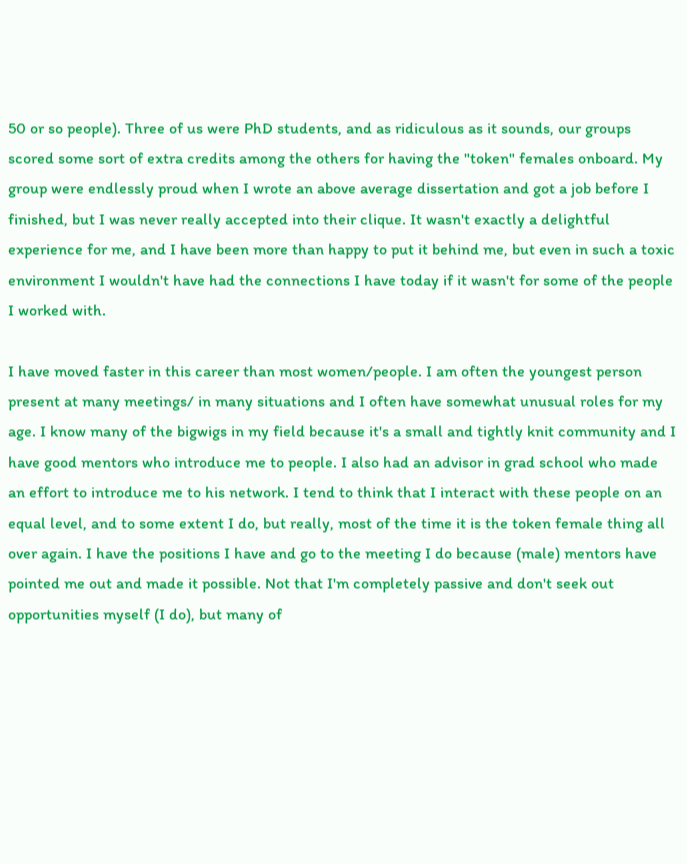50 or so people). Three of us were PhD students, and as ridiculous as it sounds, our groups scored some sort of extra credits among the others for having the "token" females onboard. My group were endlessly proud when I wrote an above average dissertation and got a job before I finished, but I was never really accepted into their clique. It wasn't exactly a delightful experience for me, and I have been more than happy to put it behind me, but even in such a toxic environment I wouldn't have had the connections I have today if it wasn't for some of the people I worked with.

I have moved faster in this career than most women/people. I am often the youngest person present at many meetings/ in many situations and I often have somewhat unusual roles for my age. I know many of the bigwigs in my field because it's a small and tightly knit community and I have good mentors who introduce me to people. I also had an advisor in grad school who made an effort to introduce me to his network. I tend to think that I interact with these people on an equal level, and to some extent I do, but really, most of the time it is the token female thing all over again. I have the positions I have and go to the meeting I do because (male) mentors have pointed me out and made it possible. Not that I'm completely passive and don't seek out opportunities myself (I do), but many of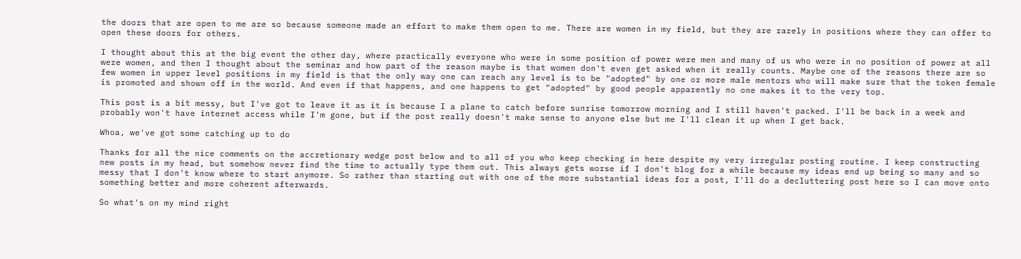the doors that are open to me are so because someone made an effort to make them open to me. There are women in my field, but they are rarely in positions where they can offer to open these doors for others.

I thought about this at the big event the other day, where practically everyone who were in some position of power were men and many of us who were in no position of power at all were women, and then I thought about the seminar and how part of the reason maybe is that women don't even get asked when it really counts. Maybe one of the reasons there are so few women in upper level positions in my field is that the only way one can reach any level is to be "adopted" by one or more male mentors who will make sure that the token female is promoted and shown off in the world. And even if that happens, and one happens to get "adopted" by good people apparently no one makes it to the very top.

This post is a bit messy, but I've got to leave it as it is because I a plane to catch before sunrise tomorrow morning and I still haven't packed. I'll be back in a week and probably won't have internet access while I'm gone, but if the post really doesn't make sense to anyone else but me I'll clean it up when I get back.

Whoa, we've got some catching up to do

Thanks for all the nice comments on the accretionary wedge post below and to all of you who keep checking in here despite my very irregular posting routine. I keep constructing new posts in my head, but somehow never find the time to actually type them out. This always gets worse if I don't blog for a while because my ideas end up being so many and so messy that I don't know where to start anymore. So rather than starting out with one of the more substantial ideas for a post, I'll do a decluttering post here so I can move onto something better and more coherent afterwards.

So what's on my mind right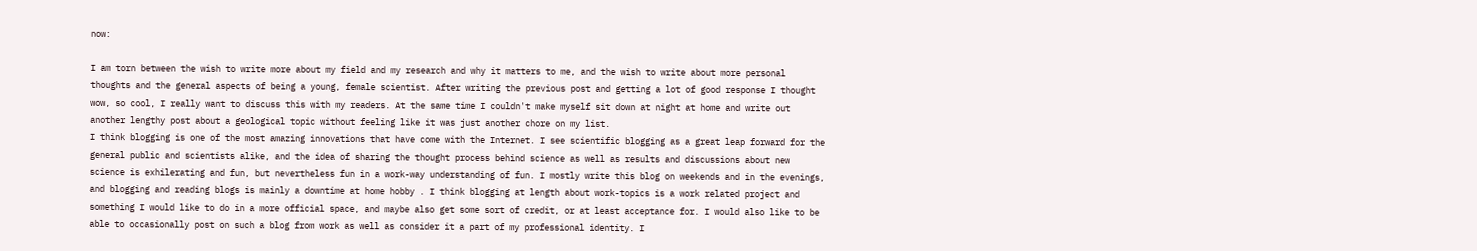now:

I am torn between the wish to write more about my field and my research and why it matters to me, and the wish to write about more personal thoughts and the general aspects of being a young, female scientist. After writing the previous post and getting a lot of good response I thought wow, so cool, I really want to discuss this with my readers. At the same time I couldn't make myself sit down at night at home and write out another lengthy post about a geological topic without feeling like it was just another chore on my list.
I think blogging is one of the most amazing innovations that have come with the Internet. I see scientific blogging as a great leap forward for the general public and scientists alike, and the idea of sharing the thought process behind science as well as results and discussions about new science is exhilerating and fun, but nevertheless fun in a work-way understanding of fun. I mostly write this blog on weekends and in the evenings, and blogging and reading blogs is mainly a downtime at home hobby . I think blogging at length about work-topics is a work related project and something I would like to do in a more official space, and maybe also get some sort of credit, or at least acceptance for. I would also like to be able to occasionally post on such a blog from work as well as consider it a part of my professional identity. I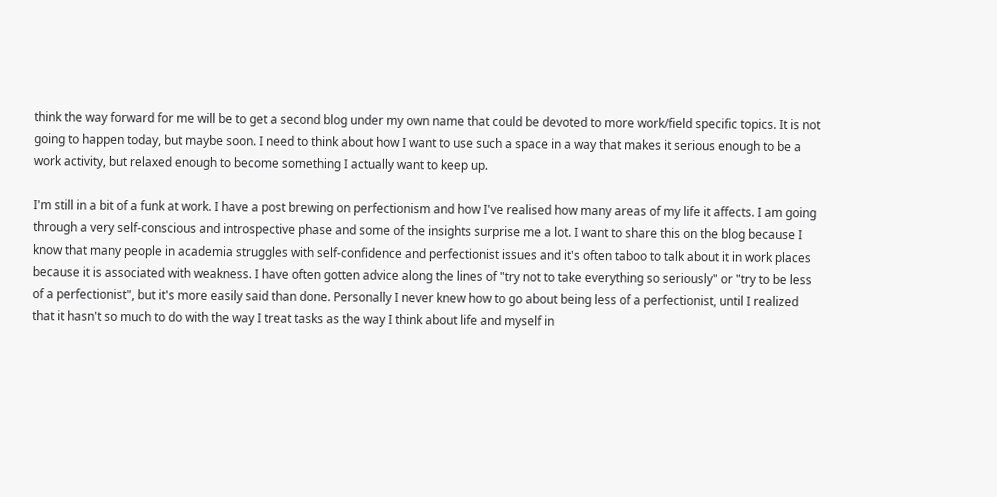think the way forward for me will be to get a second blog under my own name that could be devoted to more work/field specific topics. It is not going to happen today, but maybe soon. I need to think about how I want to use such a space in a way that makes it serious enough to be a work activity, but relaxed enough to become something I actually want to keep up.

I'm still in a bit of a funk at work. I have a post brewing on perfectionism and how I've realised how many areas of my life it affects. I am going through a very self-conscious and introspective phase and some of the insights surprise me a lot. I want to share this on the blog because I know that many people in academia struggles with self-confidence and perfectionist issues and it's often taboo to talk about it in work places because it is associated with weakness. I have often gotten advice along the lines of "try not to take everything so seriously" or "try to be less of a perfectionist", but it's more easily said than done. Personally I never knew how to go about being less of a perfectionist, until I realized that it hasn't so much to do with the way I treat tasks as the way I think about life and myself in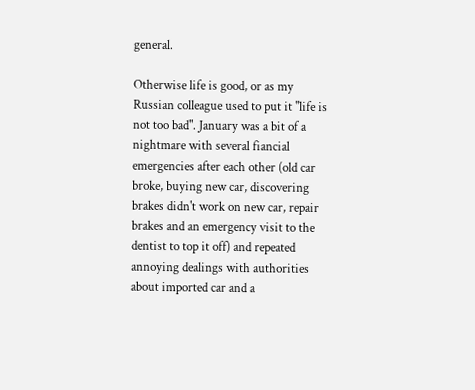general.

Otherwise life is good, or as my Russian colleague used to put it "life is not too bad". January was a bit of a nightmare with several fiancial emergencies after each other (old car broke, buying new car, discovering brakes didn't work on new car, repair brakes and an emergency visit to the dentist to top it off) and repeated annoying dealings with authorities about imported car and a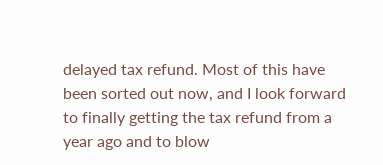delayed tax refund. Most of this have been sorted out now, and I look forward to finally getting the tax refund from a year ago and to blow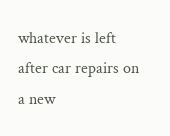whatever is left after car repairs on a new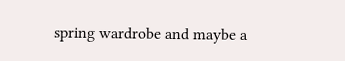spring wardrobe and maybe a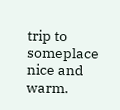trip to someplace nice and warm.